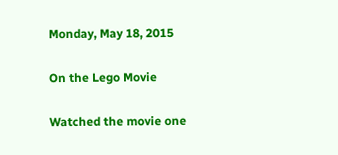Monday, May 18, 2015

On the Lego Movie

Watched the movie one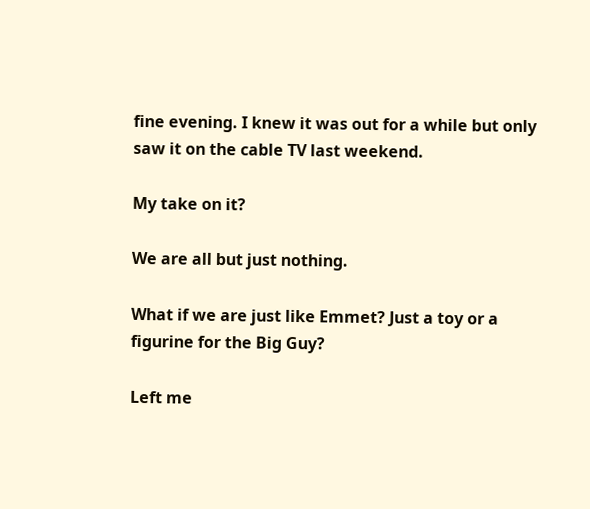fine evening. I knew it was out for a while but only saw it on the cable TV last weekend.

My take on it?

We are all but just nothing.

What if we are just like Emmet? Just a toy or a figurine for the Big Guy?

Left me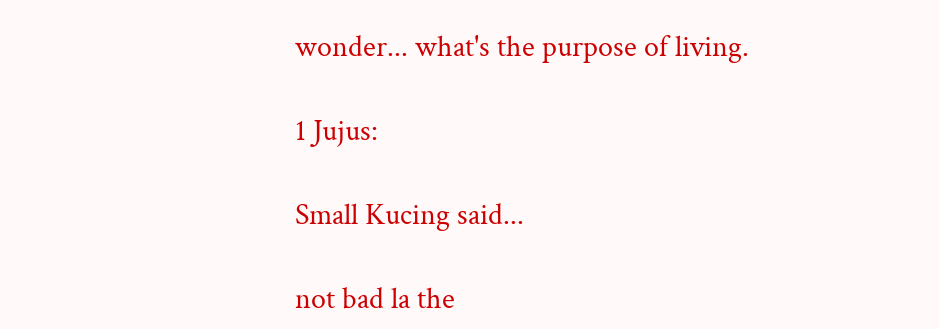wonder... what's the purpose of living.

1 Jujus:

Small Kucing said...

not bad la the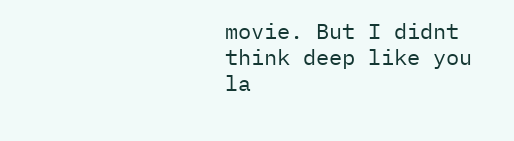movie. But I didnt think deep like you la